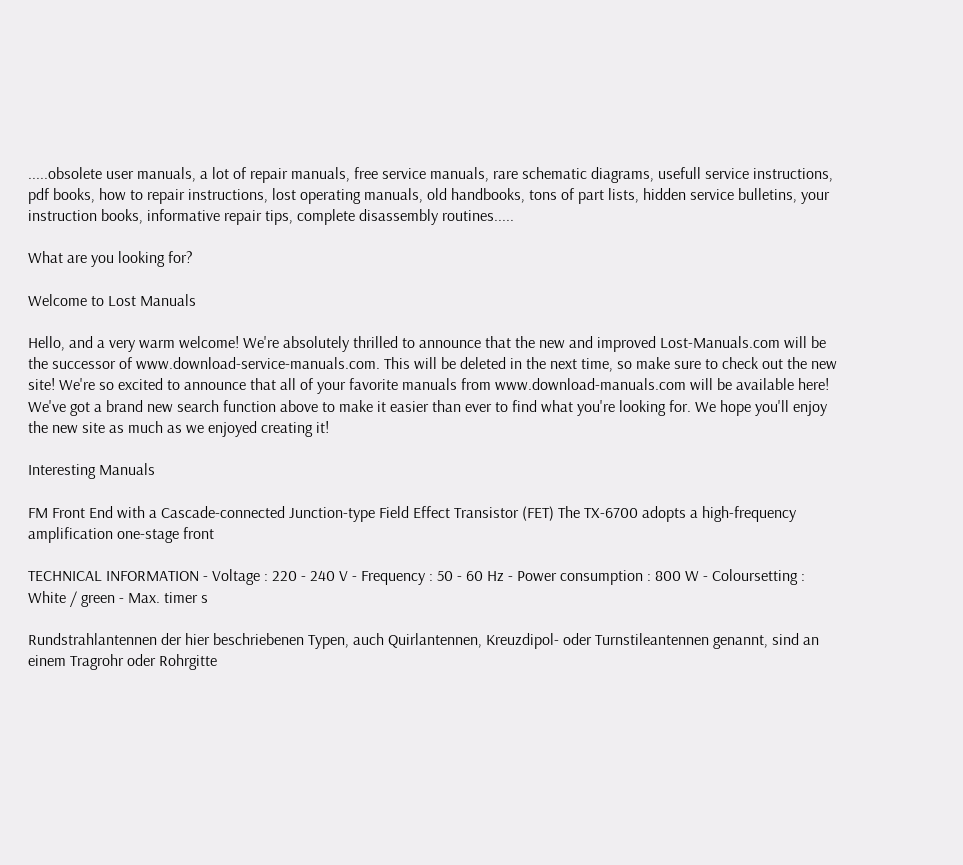.....obsolete user manuals, a lot of repair manuals, free service manuals, rare schematic diagrams, usefull service instructions, pdf books, how to repair instructions, lost operating manuals, old handbooks, tons of part lists, hidden service bulletins, your instruction books, informative repair tips, complete disassembly routines.....

What are you looking for?

Welcome to Lost Manuals

Hello, and a very warm welcome! We're absolutely thrilled to announce that the new and improved Lost-Manuals.com will be the successor of www.download-service-manuals.com. This will be deleted in the next time, so make sure to check out the new site! We're so excited to announce that all of your favorite manuals from www.download-manuals.com will be available here! We've got a brand new search function above to make it easier than ever to find what you're looking for. We hope you'll enjoy the new site as much as we enjoyed creating it!

Interesting Manuals

FM Front End with a Cascade-connected Junction-type Field Effect Transistor (FET) The TX-6700 adopts a high-frequency amplification one-stage front

TECHNICAL INFORMATION - Voltage : 220 - 240 V - Frequency : 50 - 60 Hz - Power consumption : 800 W - Coloursetting : White / green - Max. timer s

Rundstrahlantennen der hier beschriebenen Typen, auch Quirlantennen, Kreuzdipol- oder Turnstileantennen genannt, sind an einem Tragrohr oder Rohrgitte